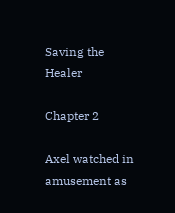Saving the Healer

Chapter 2

Axel watched in amusement as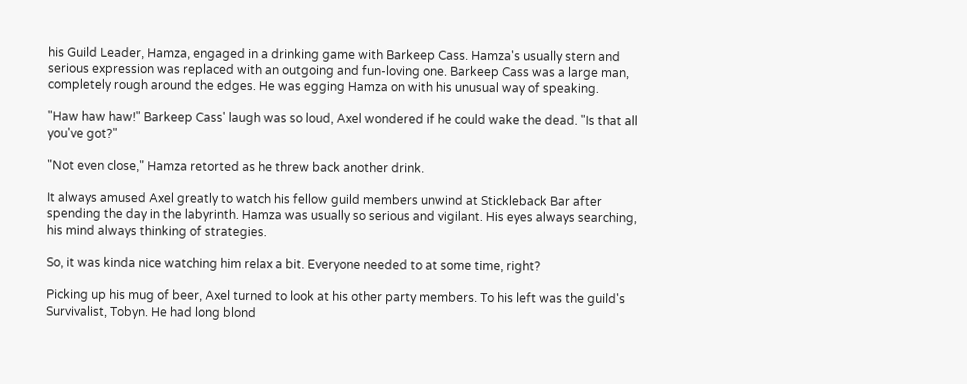his Guild Leader, Hamza, engaged in a drinking game with Barkeep Cass. Hamza's usually stern and serious expression was replaced with an outgoing and fun-loving one. Barkeep Cass was a large man, completely rough around the edges. He was egging Hamza on with his unusual way of speaking.

"Haw haw haw!" Barkeep Cass' laugh was so loud, Axel wondered if he could wake the dead. "Is that all you've got?"

"Not even close," Hamza retorted as he threw back another drink.

It always amused Axel greatly to watch his fellow guild members unwind at Stickleback Bar after spending the day in the labyrinth. Hamza was usually so serious and vigilant. His eyes always searching, his mind always thinking of strategies.

So, it was kinda nice watching him relax a bit. Everyone needed to at some time, right?

Picking up his mug of beer, Axel turned to look at his other party members. To his left was the guild's Survivalist, Tobyn. He had long blond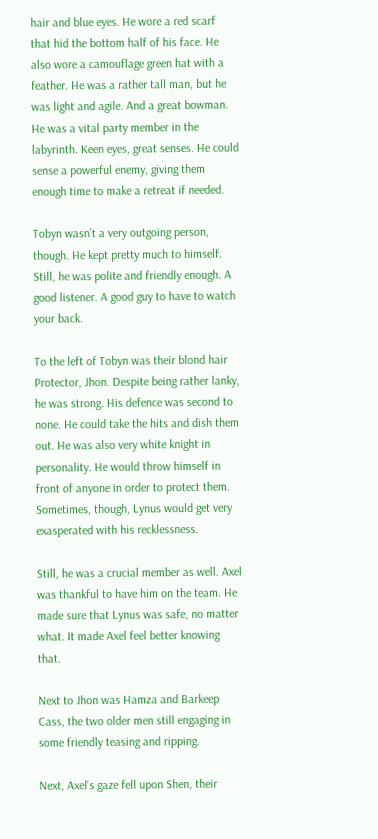hair and blue eyes. He wore a red scarf that hid the bottom half of his face. He also wore a camouflage green hat with a feather. He was a rather tall man, but he was light and agile. And a great bowman. He was a vital party member in the labyrinth. Keen eyes, great senses. He could sense a powerful enemy, giving them enough time to make a retreat if needed.

Tobyn wasn't a very outgoing person, though. He kept pretty much to himself. Still, he was polite and friendly enough. A good listener. A good guy to have to watch your back.

To the left of Tobyn was their blond hair Protector, Jhon. Despite being rather lanky, he was strong. His defence was second to none. He could take the hits and dish them out. He was also very white knight in personality. He would throw himself in front of anyone in order to protect them. Sometimes, though, Lynus would get very exasperated with his recklessness.

Still, he was a crucial member as well. Axel was thankful to have him on the team. He made sure that Lynus was safe, no matter what. It made Axel feel better knowing that.

Next to Jhon was Hamza and Barkeep Cass, the two older men still engaging in some friendly teasing and ripping.

Next, Axel's gaze fell upon Shen, their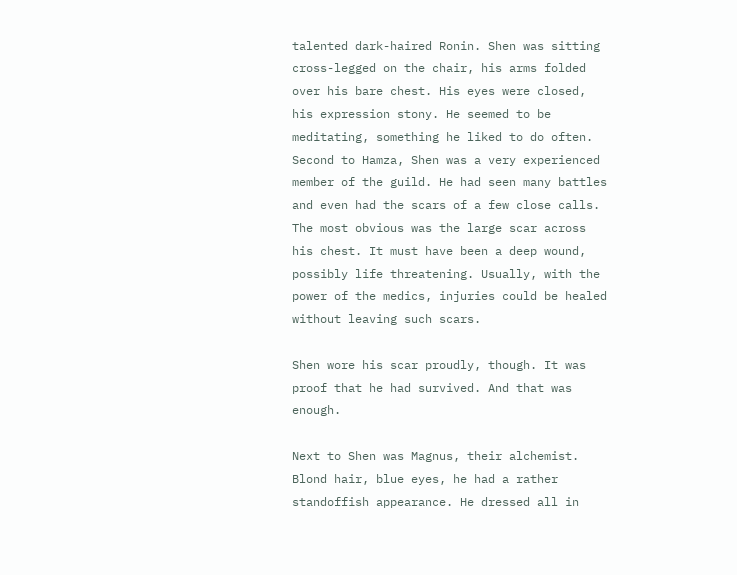talented dark-haired Ronin. Shen was sitting cross-legged on the chair, his arms folded over his bare chest. His eyes were closed, his expression stony. He seemed to be meditating, something he liked to do often. Second to Hamza, Shen was a very experienced member of the guild. He had seen many battles and even had the scars of a few close calls. The most obvious was the large scar across his chest. It must have been a deep wound, possibly life threatening. Usually, with the power of the medics, injuries could be healed without leaving such scars.

Shen wore his scar proudly, though. It was proof that he had survived. And that was enough.

Next to Shen was Magnus, their alchemist. Blond hair, blue eyes, he had a rather standoffish appearance. He dressed all in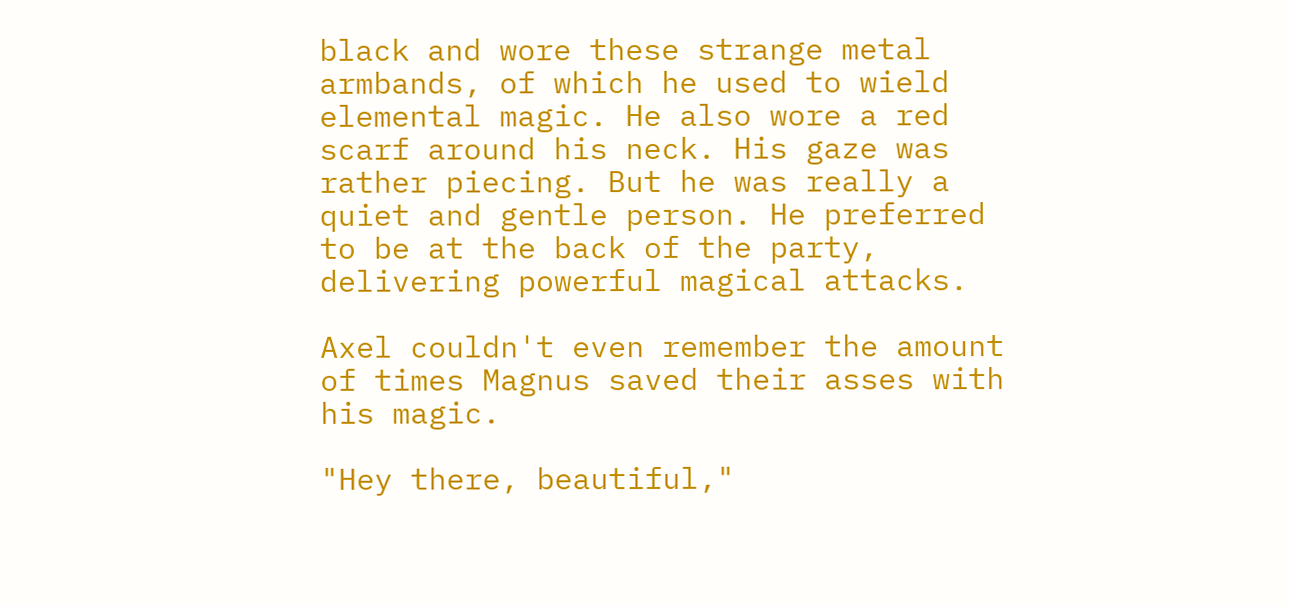black and wore these strange metal armbands, of which he used to wield elemental magic. He also wore a red scarf around his neck. His gaze was rather piecing. But he was really a quiet and gentle person. He preferred to be at the back of the party, delivering powerful magical attacks.

Axel couldn't even remember the amount of times Magnus saved their asses with his magic.

"Hey there, beautiful,"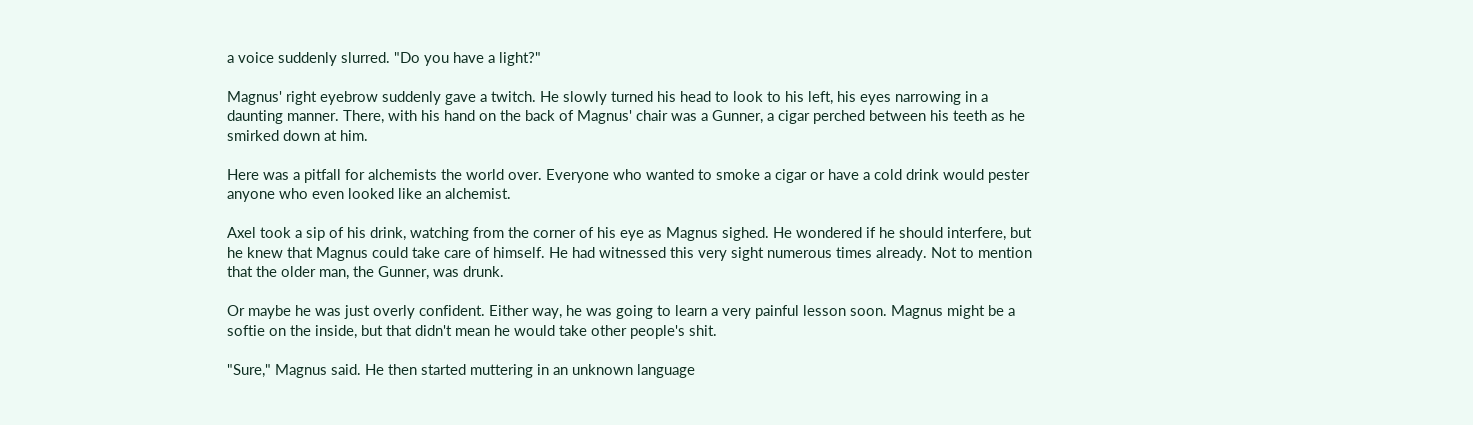a voice suddenly slurred. "Do you have a light?"

Magnus' right eyebrow suddenly gave a twitch. He slowly turned his head to look to his left, his eyes narrowing in a daunting manner. There, with his hand on the back of Magnus' chair was a Gunner, a cigar perched between his teeth as he smirked down at him.

Here was a pitfall for alchemists the world over. Everyone who wanted to smoke a cigar or have a cold drink would pester anyone who even looked like an alchemist.

Axel took a sip of his drink, watching from the corner of his eye as Magnus sighed. He wondered if he should interfere, but he knew that Magnus could take care of himself. He had witnessed this very sight numerous times already. Not to mention that the older man, the Gunner, was drunk.

Or maybe he was just overly confident. Either way, he was going to learn a very painful lesson soon. Magnus might be a softie on the inside, but that didn't mean he would take other people's shit.

"Sure," Magnus said. He then started muttering in an unknown language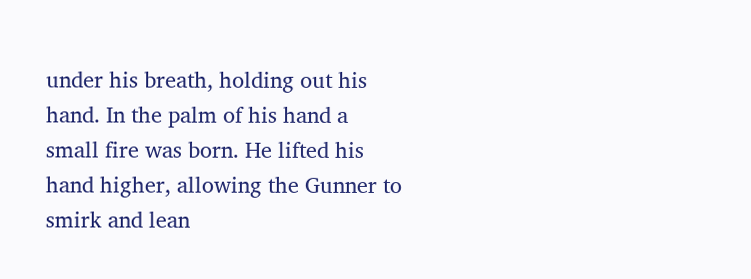under his breath, holding out his hand. In the palm of his hand a small fire was born. He lifted his hand higher, allowing the Gunner to smirk and lean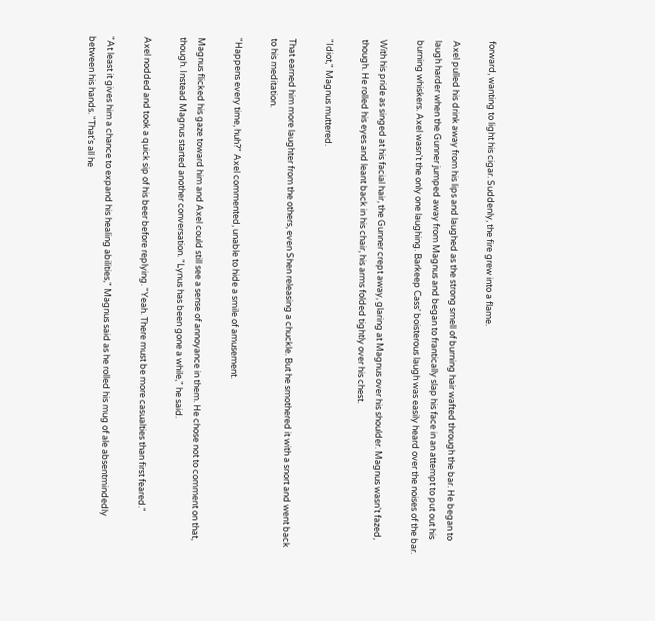forward, wanting to light his cigar. Suddenly, the fire grew into a flame.

Axel pulled his drink away from his lips and laughed as the strong smell of burning hair wafted through the bar. He began to laugh harder when the Gunner jumped away from Magnus and began to frantically slap his face in an attempt to put out his burning whiskers. Axel wasn't the only one laughing. Barkeep Cass' boisterous laugh was easily heard over the noises of the bar.

With his pride as singed at his facial hair, the Gunner crept away, glaring at Magnus over his shoulder. Magnus wasn't fazed, though. He rolled his eyes and leant back in his chair, his arms folded tightly over his chest.

"Idiot," Magnus muttered.

That earned him more laughter from the others, even Shen releasing a chuckle. But he smothered it with a snort and went back to his meditation.

"Happens every time, huh?" Axel commented, unable to hide a smile of amusement.

Magnus flicked his gaze toward him and Axel could still see a sense of annoyance in them. He chose not to comment on that, though. Instead Magnus started another conversation. "Lynus has been gone a while," he said.

Axel nodded and took a quick sip of his beer before replying. "Yeah. There must be more casualties than first feared."

"At least it gives him a chance to expand his healing abilities," Magnus said as he rolled his mug of ale absentmindedly between his hands. "That's all he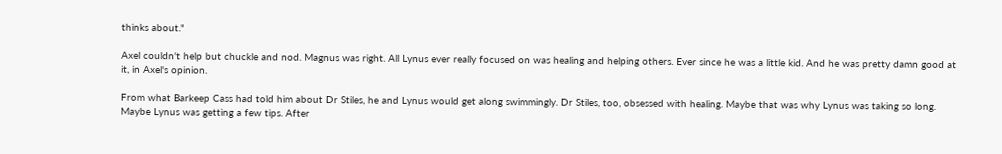thinks about."

Axel couldn't help but chuckle and nod. Magnus was right. All Lynus ever really focused on was healing and helping others. Ever since he was a little kid. And he was pretty damn good at it, in Axel's opinion.

From what Barkeep Cass had told him about Dr Stiles, he and Lynus would get along swimmingly. Dr Stiles, too, obsessed with healing. Maybe that was why Lynus was taking so long. Maybe Lynus was getting a few tips. After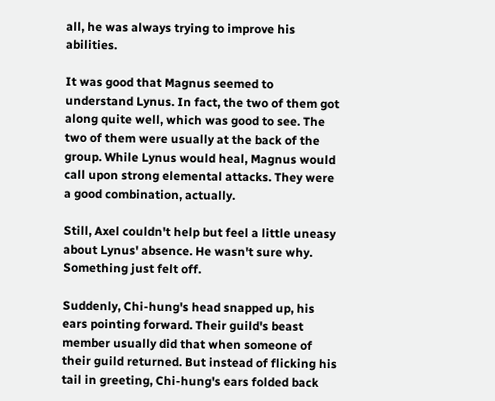all, he was always trying to improve his abilities.

It was good that Magnus seemed to understand Lynus. In fact, the two of them got along quite well, which was good to see. The two of them were usually at the back of the group. While Lynus would heal, Magnus would call upon strong elemental attacks. They were a good combination, actually.

Still, Axel couldn't help but feel a little uneasy about Lynus' absence. He wasn't sure why. Something just felt off.

Suddenly, Chi-hung's head snapped up, his ears pointing forward. Their guild's beast member usually did that when someone of their guild returned. But instead of flicking his tail in greeting, Chi-hung's ears folded back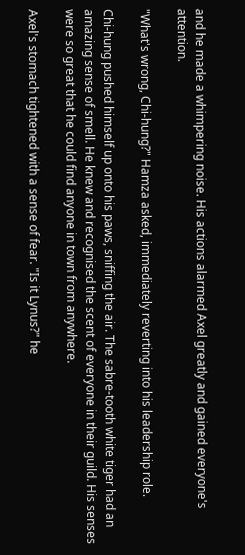and he made a whimpering noise. His actions alarmed Axel greatly and gained everyone's attention.

"What's wrong, Chi-hung?" Hamza asked, immediately reverting into his leadership role.

Chi-hung pushed himself up onto his paws, sniffing the air. The sabre-tooth white tiger had an amazing sense of smell. He knew and recognised the scent of everyone in their guild. His senses were so great that he could find anyone in town from anywhere.

Axel's stomach tightened with a sense of fear. "Is it Lynus?" he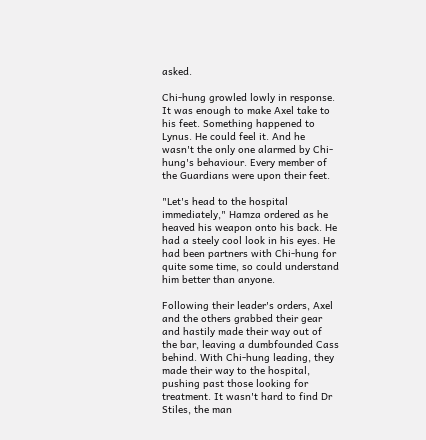asked.

Chi-hung growled lowly in response. It was enough to make Axel take to his feet. Something happened to Lynus. He could feel it. And he wasn't the only one alarmed by Chi-hung's behaviour. Every member of the Guardians were upon their feet.

"Let's head to the hospital immediately," Hamza ordered as he heaved his weapon onto his back. He had a steely cool look in his eyes. He had been partners with Chi-hung for quite some time, so could understand him better than anyone.

Following their leader's orders, Axel and the others grabbed their gear and hastily made their way out of the bar, leaving a dumbfounded Cass behind. With Chi-hung leading, they made their way to the hospital, pushing past those looking for treatment. It wasn't hard to find Dr Stiles, the man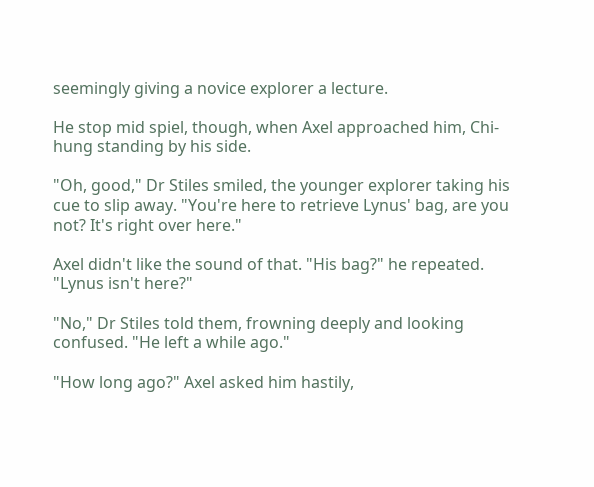seemingly giving a novice explorer a lecture.

He stop mid spiel, though, when Axel approached him, Chi-hung standing by his side.

"Oh, good," Dr Stiles smiled, the younger explorer taking his cue to slip away. "You're here to retrieve Lynus' bag, are you not? It's right over here."

Axel didn't like the sound of that. "His bag?" he repeated. "Lynus isn't here?"

"No," Dr Stiles told them, frowning deeply and looking confused. "He left a while ago."

"How long ago?" Axel asked him hastily,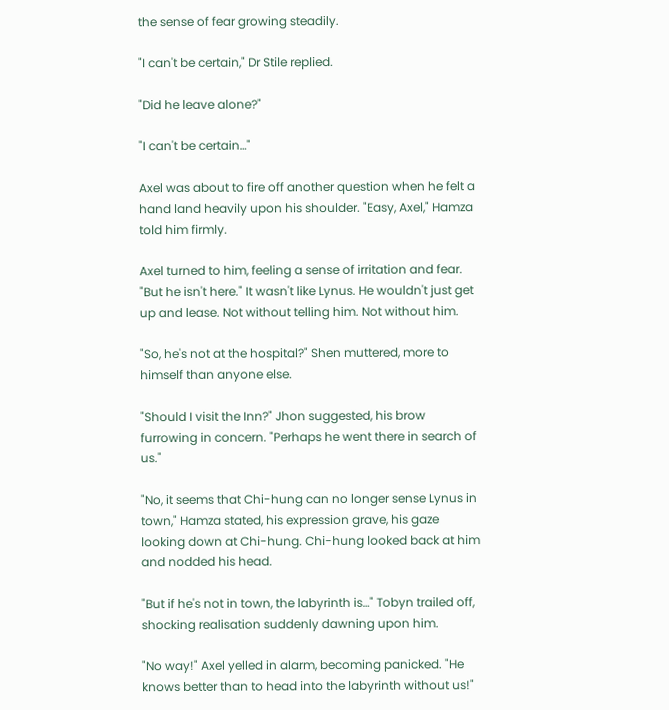the sense of fear growing steadily.

"I can't be certain," Dr Stile replied.

"Did he leave alone?"

"I can't be certain…"

Axel was about to fire off another question when he felt a hand land heavily upon his shoulder. "Easy, Axel," Hamza told him firmly.

Axel turned to him, feeling a sense of irritation and fear. "But he isn't here." It wasn't like Lynus. He wouldn't just get up and lease. Not without telling him. Not without him.

"So, he's not at the hospital?" Shen muttered, more to himself than anyone else.

"Should I visit the Inn?" Jhon suggested, his brow furrowing in concern. "Perhaps he went there in search of us."

"No, it seems that Chi-hung can no longer sense Lynus in town," Hamza stated, his expression grave, his gaze looking down at Chi-hung. Chi-hung looked back at him and nodded his head.

"But if he's not in town, the labyrinth is…" Tobyn trailed off, shocking realisation suddenly dawning upon him.

"No way!" Axel yelled in alarm, becoming panicked. "He knows better than to head into the labyrinth without us!"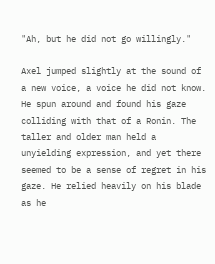"Ah, but he did not go willingly."

Axel jumped slightly at the sound of a new voice, a voice he did not know. He spun around and found his gaze colliding with that of a Ronin. The taller and older man held a unyielding expression, and yet there seemed to be a sense of regret in his gaze. He relied heavily on his blade as he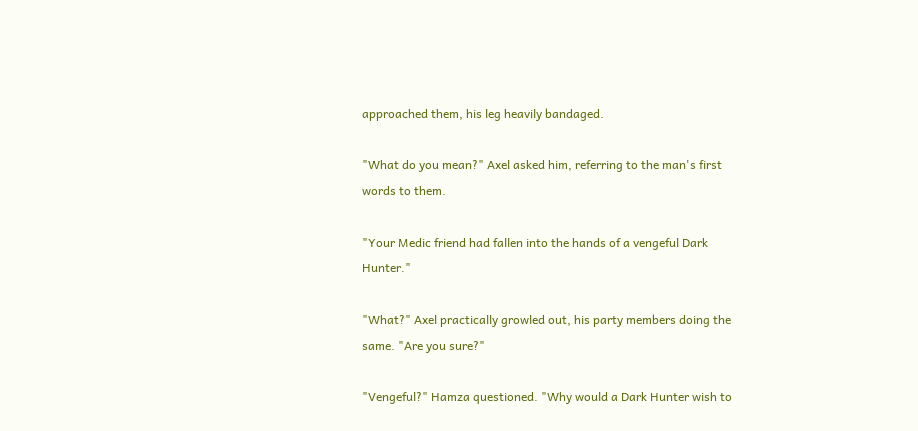approached them, his leg heavily bandaged.

"What do you mean?" Axel asked him, referring to the man's first words to them.

"Your Medic friend had fallen into the hands of a vengeful Dark Hunter."

"What?" Axel practically growled out, his party members doing the same. "Are you sure?"

"Vengeful?" Hamza questioned. "Why would a Dark Hunter wish to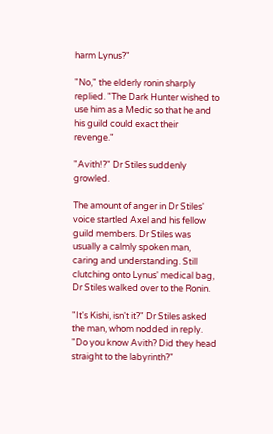harm Lynus?"

"No," the elderly ronin sharply replied. "The Dark Hunter wished to use him as a Medic so that he and his guild could exact their revenge."

"Avith!?" Dr Stiles suddenly growled.

The amount of anger in Dr Stiles' voice startled Axel and his fellow guild members. Dr Stiles was usually a calmly spoken man, caring and understanding. Still clutching onto Lynus' medical bag, Dr Stiles walked over to the Ronin.

"It's Kishi, isn't it?" Dr Stiles asked the man, whom nodded in reply. "Do you know Avith? Did they head straight to the labyrinth?"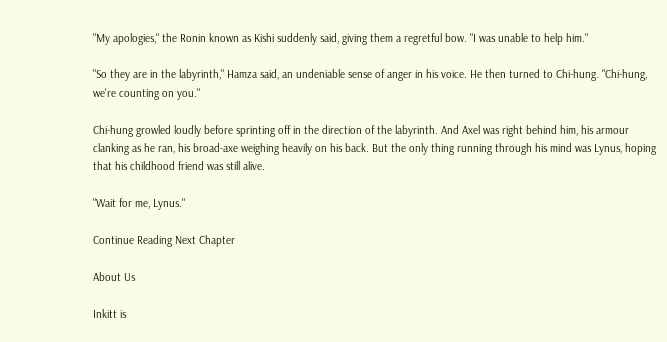"My apologies," the Ronin known as Kishi suddenly said, giving them a regretful bow. "I was unable to help him."

"So they are in the labyrinth," Hamza said, an undeniable sense of anger in his voice. He then turned to Chi-hung. "Chi-hung, we're counting on you."

Chi-hung growled loudly before sprinting off in the direction of the labyrinth. And Axel was right behind him, his armour clanking as he ran, his broad-axe weighing heavily on his back. But the only thing running through his mind was Lynus, hoping that his childhood friend was still alive.

"Wait for me, Lynus."

Continue Reading Next Chapter

About Us

Inkitt is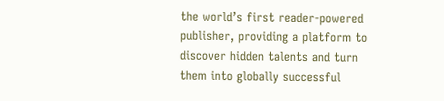the world’s first reader-powered publisher, providing a platform to discover hidden talents and turn them into globally successful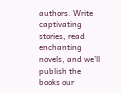authors. Write captivating stories, read enchanting novels, and we’ll publish the books our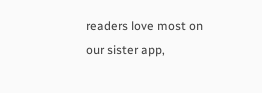readers love most on our sister app,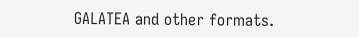GALATEA and other formats.